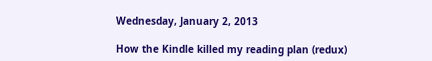Wednesday, January 2, 2013

How the Kindle killed my reading plan (redux)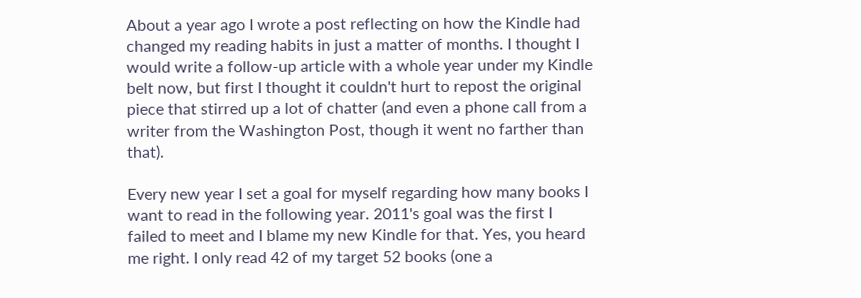About a year ago I wrote a post reflecting on how the Kindle had changed my reading habits in just a matter of months. I thought I would write a follow-up article with a whole year under my Kindle belt now, but first I thought it couldn't hurt to repost the original piece that stirred up a lot of chatter (and even a phone call from a writer from the Washington Post, though it went no farther than that).

Every new year I set a goal for myself regarding how many books I want to read in the following year. 2011's goal was the first I failed to meet and I blame my new Kindle for that. Yes, you heard me right. I only read 42 of my target 52 books (one a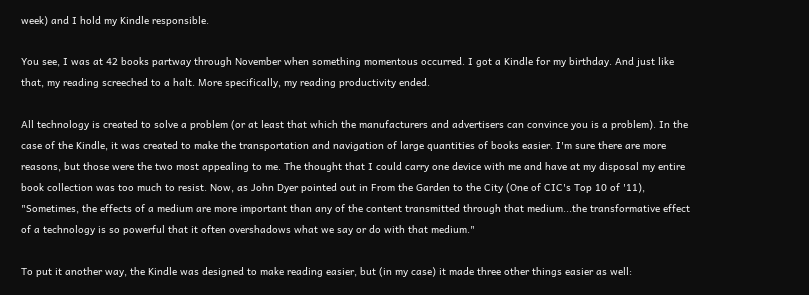week) and I hold my Kindle responsible.

You see, I was at 42 books partway through November when something momentous occurred. I got a Kindle for my birthday. And just like that, my reading screeched to a halt. More specifically, my reading productivity ended.

All technology is created to solve a problem (or at least that which the manufacturers and advertisers can convince you is a problem). In the case of the Kindle, it was created to make the transportation and navigation of large quantities of books easier. I'm sure there are more reasons, but those were the two most appealing to me. The thought that I could carry one device with me and have at my disposal my entire book collection was too much to resist. Now, as John Dyer pointed out in From the Garden to the City (One of CIC's Top 10 of '11), "Sometimes, the effects of a medium are more important than any of the content transmitted through that medium...the transformative effect of a technology is so powerful that it often overshadows what we say or do with that medium."

To put it another way, the Kindle was designed to make reading easier, but (in my case) it made three other things easier as well: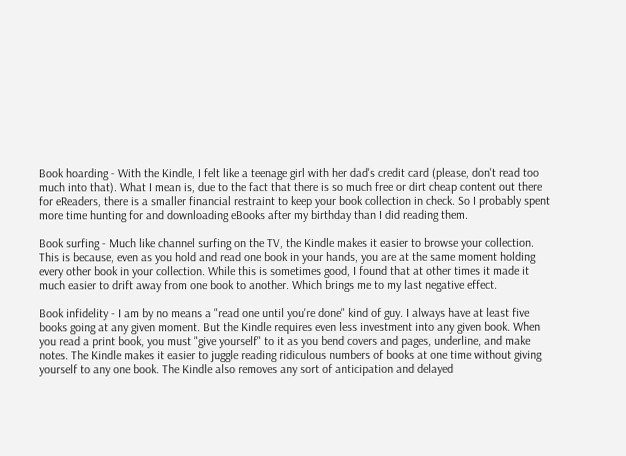Book hoarding - With the Kindle, I felt like a teenage girl with her dad's credit card (please, don't read too much into that). What I mean is, due to the fact that there is so much free or dirt cheap content out there for eReaders, there is a smaller financial restraint to keep your book collection in check. So I probably spent more time hunting for and downloading eBooks after my birthday than I did reading them.

Book surfing - Much like channel surfing on the TV, the Kindle makes it easier to browse your collection. This is because, even as you hold and read one book in your hands, you are at the same moment holding every other book in your collection. While this is sometimes good, I found that at other times it made it much easier to drift away from one book to another. Which brings me to my last negative effect.

Book infidelity - I am by no means a "read one until you're done" kind of guy. I always have at least five books going at any given moment. But the Kindle requires even less investment into any given book. When you read a print book, you must "give yourself" to it as you bend covers and pages, underline, and make notes. The Kindle makes it easier to juggle reading ridiculous numbers of books at one time without giving yourself to any one book. The Kindle also removes any sort of anticipation and delayed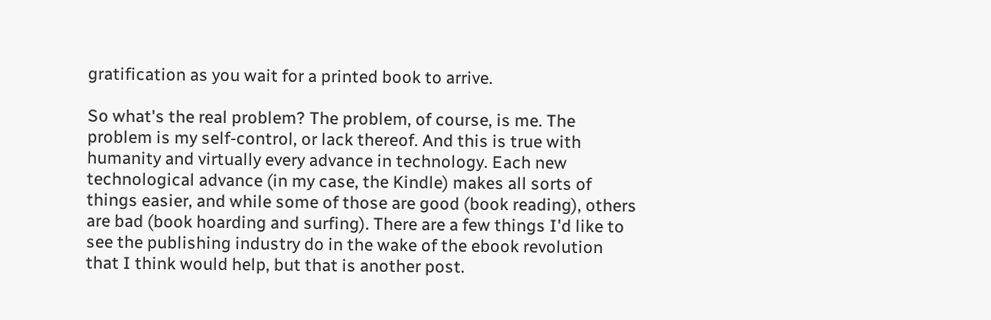gratification as you wait for a printed book to arrive.

So what's the real problem? The problem, of course, is me. The problem is my self-control, or lack thereof. And this is true with humanity and virtually every advance in technology. Each new technological advance (in my case, the Kindle) makes all sorts of things easier, and while some of those are good (book reading), others are bad (book hoarding and surfing). There are a few things I'd like to see the publishing industry do in the wake of the ebook revolution that I think would help, but that is another post.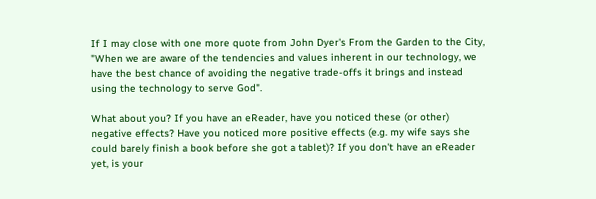If I may close with one more quote from John Dyer's From the Garden to the City, "When we are aware of the tendencies and values inherent in our technology, we have the best chance of avoiding the negative trade-offs it brings and instead using the technology to serve God".

What about you? If you have an eReader, have you noticed these (or other) negative effects? Have you noticed more positive effects (e.g. my wife says she could barely finish a book before she got a tablet)? If you don't have an eReader yet, is your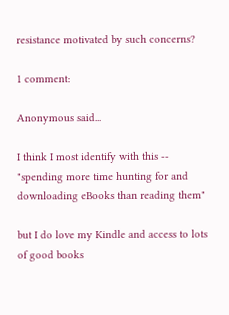resistance motivated by such concerns?

1 comment:

Anonymous said...

I think I most identify with this -- "spending more time hunting for and downloading eBooks than reading them"

but I do love my Kindle and access to lots of good books